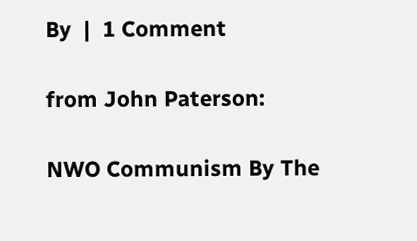By  |  1 Comment

from John Paterson:

NWO Communism By The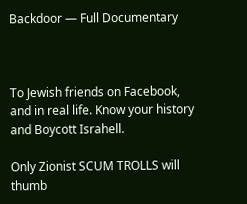Backdoor — Full Documentary



To Jewish friends on Facebook, and in real life. Know your history and Boycott Israhell.

Only Zionist SCUM TROLLS will thumb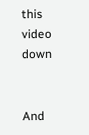this video down


And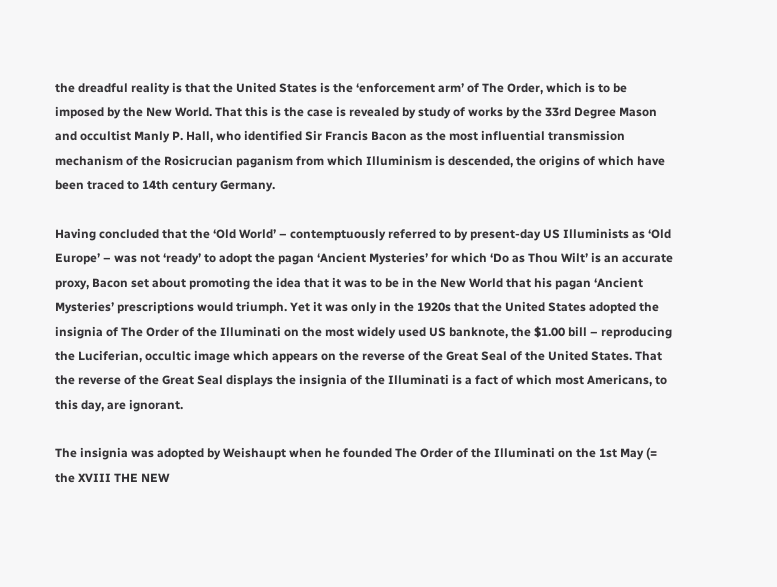the dreadful reality is that the United States is the ‘enforcement arm’ of The Order, which is to be imposed by the New World. That this is the case is revealed by study of works by the 33rd Degree Mason and occultist Manly P. Hall, who identified Sir Francis Bacon as the most influential transmission mechanism of the Rosicrucian paganism from which Illuminism is descended, the origins of which have been traced to 14th century Germany.

Having concluded that the ‘Old World’ – contemptuously referred to by present-day US Illuminists as ‘Old Europe’ – was not ‘ready’ to adopt the pagan ‘Ancient Mysteries’ for which ‘Do as Thou Wilt’ is an accurate proxy, Bacon set about promoting the idea that it was to be in the New World that his pagan ‘Ancient Mysteries’ prescriptions would triumph. Yet it was only in the 1920s that the United States adopted the insignia of The Order of the Illuminati on the most widely used US banknote, the $1.00 bill – reproducing the Luciferian, occultic image which appears on the reverse of the Great Seal of the United States. That the reverse of the Great Seal displays the insignia of the Illuminati is a fact of which most Americans, to this day, are ignorant.

The insignia was adopted by Weishaupt when he founded The Order of the Illuminati on the 1st May (= the XVIII THE NEW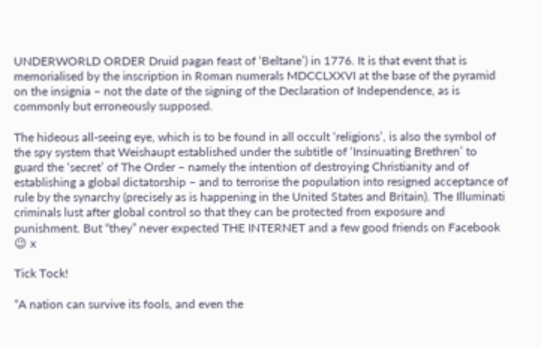UNDERWORLD ORDER Druid pagan feast of ‘Beltane’) in 1776. It is that event that is memorialised by the inscription in Roman numerals MDCCLXXVI at the base of the pyramid on the insignia – not the date of the signing of the Declaration of Independence, as is commonly but erroneously supposed.

The hideous all-seeing eye, which is to be found in all occult ‘religions’, is also the symbol of the spy system that Weishaupt established under the subtitle of ‘Insinuating Brethren’ to guard the ‘secret’ of The Order – namely the intention of destroying Christianity and of establishing a global dictatorship – and to terrorise the population into resigned acceptance of rule by the synarchy (precisely as is happening in the United States and Britain). The Illuminati criminals lust after global control so that they can be protected from exposure and punishment. But “they” never expected THE INTERNET and a few good friends on Facebook 😉 x

Tick Tock!

“A nation can survive its fools, and even the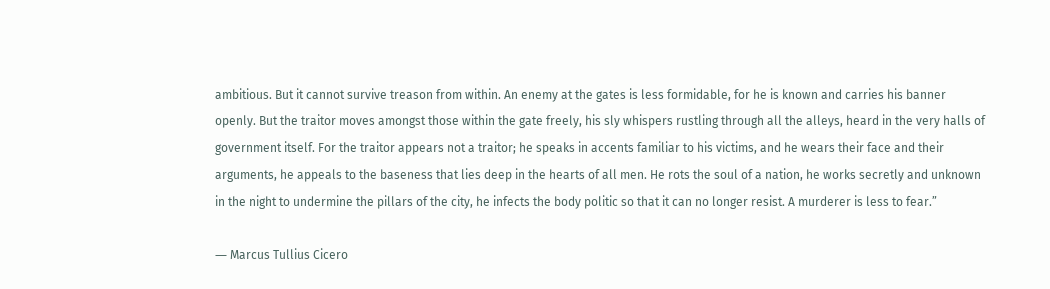ambitious. But it cannot survive treason from within. An enemy at the gates is less formidable, for he is known and carries his banner openly. But the traitor moves amongst those within the gate freely, his sly whispers rustling through all the alleys, heard in the very halls of government itself. For the traitor appears not a traitor; he speaks in accents familiar to his victims, and he wears their face and their arguments, he appeals to the baseness that lies deep in the hearts of all men. He rots the soul of a nation, he works secretly and unknown in the night to undermine the pillars of the city, he infects the body politic so that it can no longer resist. A murderer is less to fear.”

― Marcus Tullius Cicero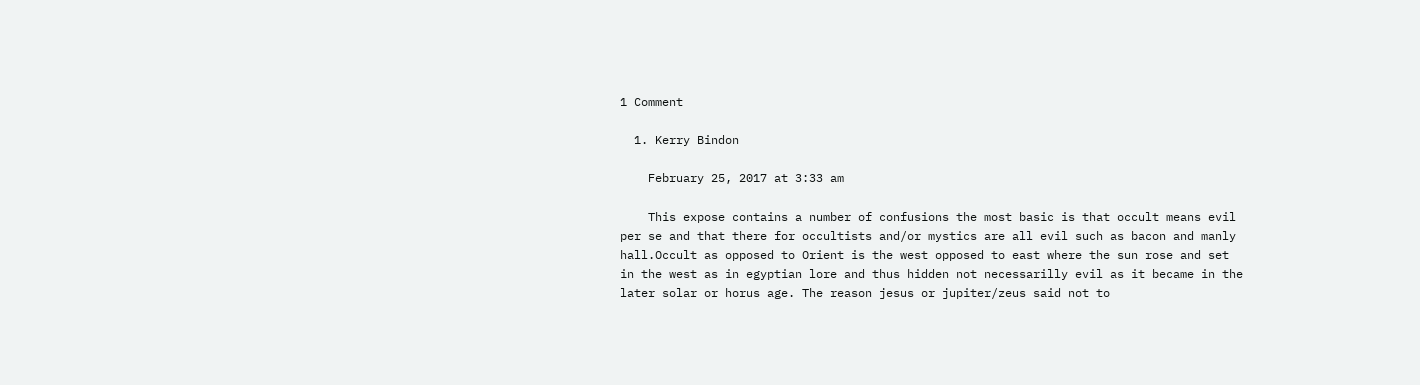1 Comment

  1. Kerry Bindon

    February 25, 2017 at 3:33 am

    This expose contains a number of confusions the most basic is that occult means evil per se and that there for occultists and/or mystics are all evil such as bacon and manly hall.Occult as opposed to Orient is the west opposed to east where the sun rose and set in the west as in egyptian lore and thus hidden not necessarilly evil as it became in the later solar or horus age. The reason jesus or jupiter/zeus said not to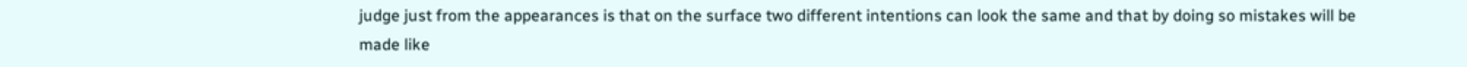judge just from the appearances is that on the surface two different intentions can look the same and that by doing so mistakes will be made like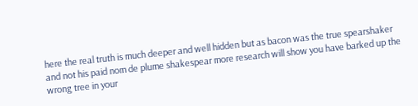here the real truth is much deeper and well hidden but as bacon was the true spearshaker and not his paid nom de plume shakespear more research will show you have barked up the wrong tree in your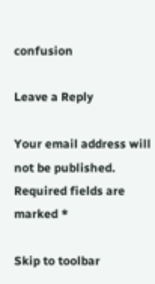confusion

Leave a Reply

Your email address will not be published. Required fields are marked *

Skip to toolbar